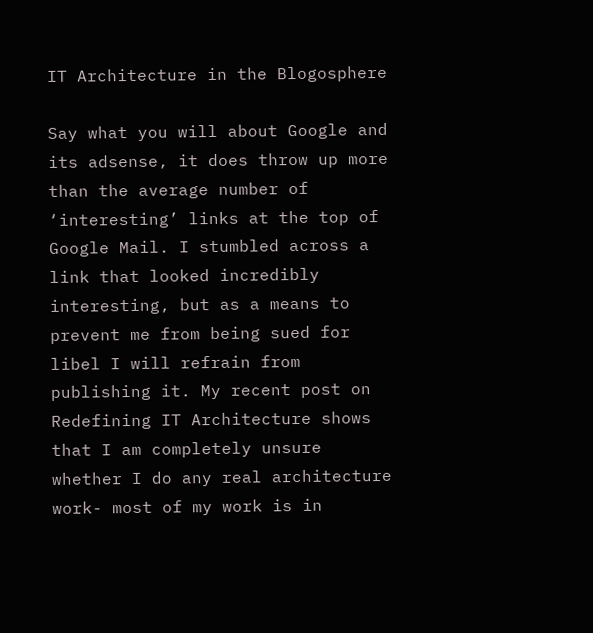IT Architecture in the Blogosphere

Say what you will about Google and its adsense, it does throw up more than the average number of ‘interesting’ links at the top of Google Mail. I stumbled across a link that looked incredibly interesting, but as a means to prevent me from being sued for libel I will refrain from publishing it. My recent post on Redefining IT Architecture shows that I am completely unsure whether I do any real architecture work- most of my work is in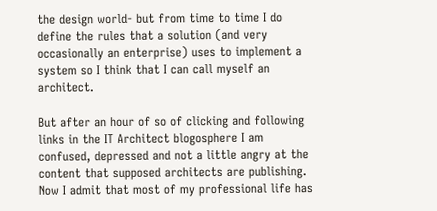the design world- but from time to time I do define the rules that a solution (and very occasionally an enterprise) uses to implement a system so I think that I can call myself an architect.

But after an hour of so of clicking and following links in the IT Architect blogosphere I am confused, depressed and not a little angry at the content that supposed architects are publishing. Now I admit that most of my professional life has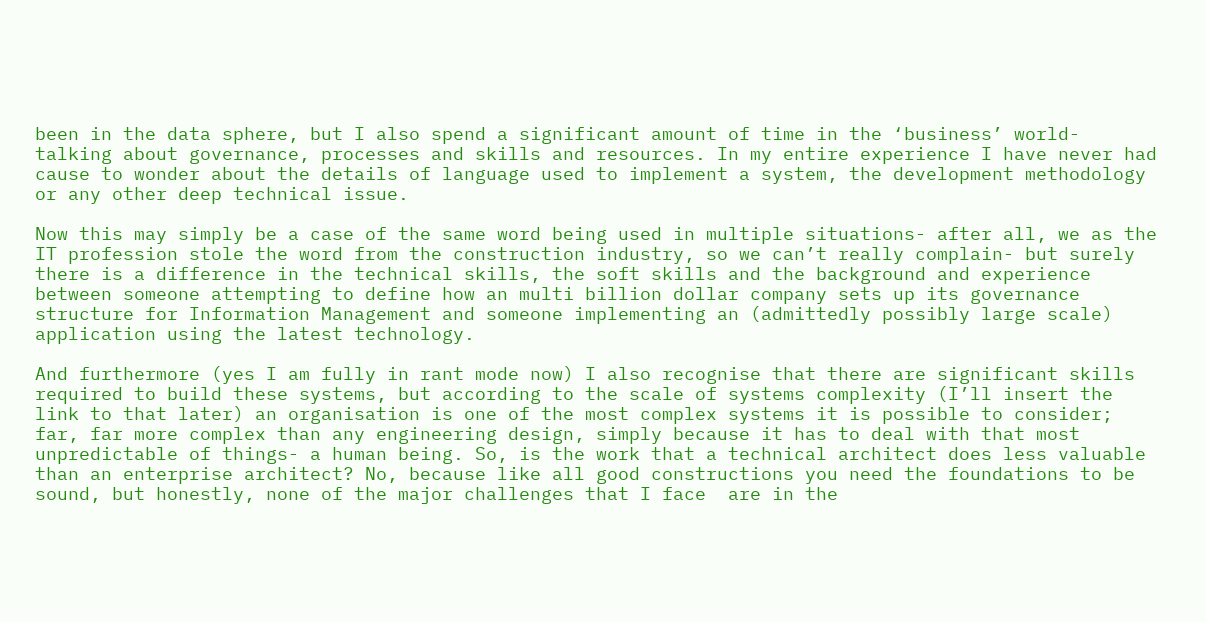been in the data sphere, but I also spend a significant amount of time in the ‘business’ world- talking about governance, processes and skills and resources. In my entire experience I have never had cause to wonder about the details of language used to implement a system, the development methodology or any other deep technical issue.

Now this may simply be a case of the same word being used in multiple situations- after all, we as the IT profession stole the word from the construction industry, so we can’t really complain- but surely there is a difference in the technical skills, the soft skills and the background and experience between someone attempting to define how an multi billion dollar company sets up its governance structure for Information Management and someone implementing an (admittedly possibly large scale) application using the latest technology.

And furthermore (yes I am fully in rant mode now) I also recognise that there are significant skills required to build these systems, but according to the scale of systems complexity (I’ll insert the link to that later) an organisation is one of the most complex systems it is possible to consider; far, far more complex than any engineering design, simply because it has to deal with that most unpredictable of things- a human being. So, is the work that a technical architect does less valuable than an enterprise architect? No, because like all good constructions you need the foundations to be sound, but honestly, none of the major challenges that I face  are in the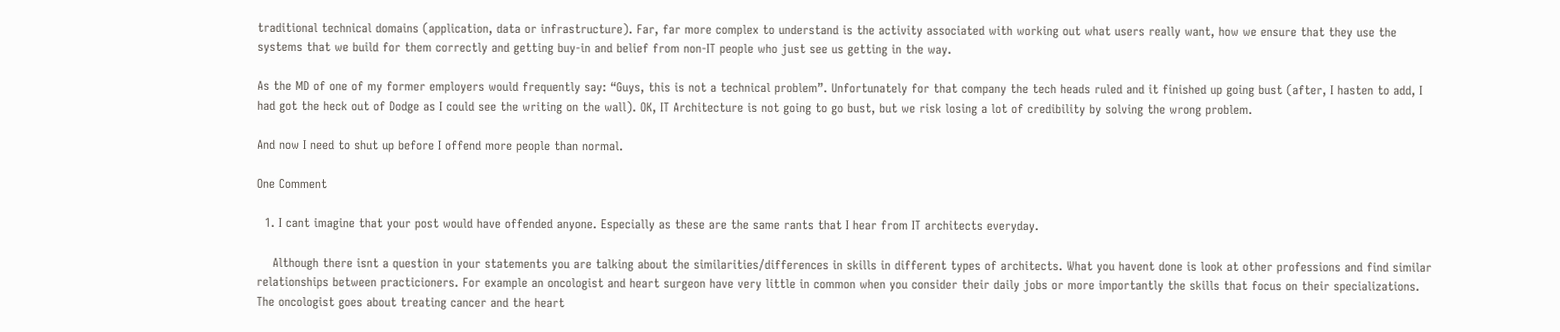traditional technical domains (application, data or infrastructure). Far, far more complex to understand is the activity associated with working out what users really want, how we ensure that they use the systems that we build for them correctly and getting buy-in and belief from non-IT people who just see us getting in the way.

As the MD of one of my former employers would frequently say: “Guys, this is not a technical problem”. Unfortunately for that company the tech heads ruled and it finished up going bust (after, I hasten to add, I had got the heck out of Dodge as I could see the writing on the wall). OK, IT Architecture is not going to go bust, but we risk losing a lot of credibility by solving the wrong problem.

And now I need to shut up before I offend more people than normal.

One Comment

  1. I cant imagine that your post would have offended anyone. Especially as these are the same rants that I hear from IT architects everyday.

    Although there isnt a question in your statements you are talking about the similarities/differences in skills in different types of architects. What you havent done is look at other professions and find similar relationships between practicioners. For example an oncologist and heart surgeon have very little in common when you consider their daily jobs or more importantly the skills that focus on their specializations. The oncologist goes about treating cancer and the heart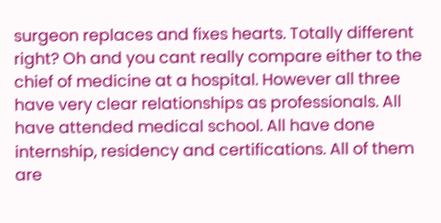surgeon replaces and fixes hearts. Totally different right? Oh and you cant really compare either to the chief of medicine at a hospital. However all three have very clear relationships as professionals. All have attended medical school. All have done internship, residency and certifications. All of them are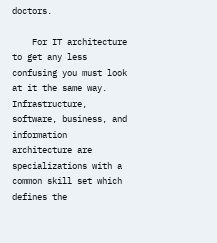doctors.

    For IT architecture to get any less confusing you must look at it the same way. Infrastructure, software, business, and information architecture are specializations with a common skill set which defines the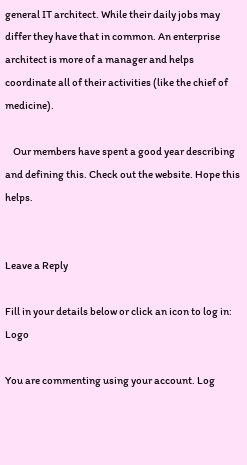general IT architect. While their daily jobs may differ they have that in common. An enterprise architect is more of a manager and helps coordinate all of their activities (like the chief of medicine).

    Our members have spent a good year describing and defining this. Check out the website. Hope this helps.


Leave a Reply

Fill in your details below or click an icon to log in: Logo

You are commenting using your account. Log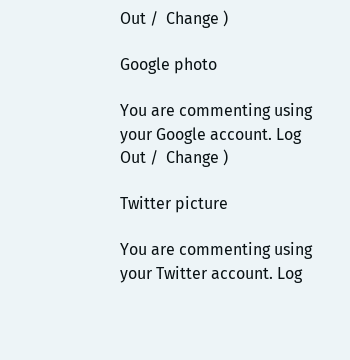Out /  Change )

Google photo

You are commenting using your Google account. Log Out /  Change )

Twitter picture

You are commenting using your Twitter account. Log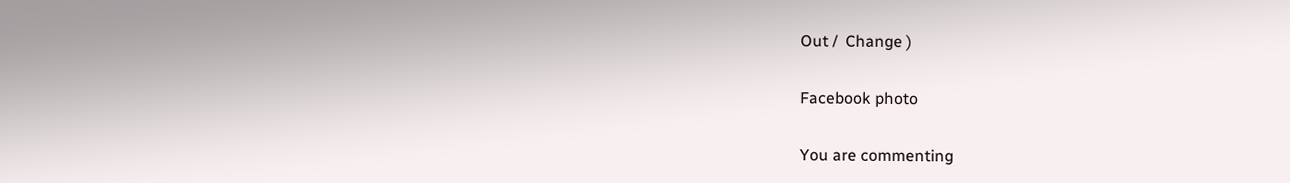Out /  Change )

Facebook photo

You are commenting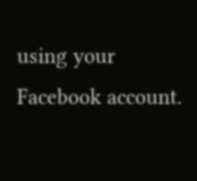using your Facebook account.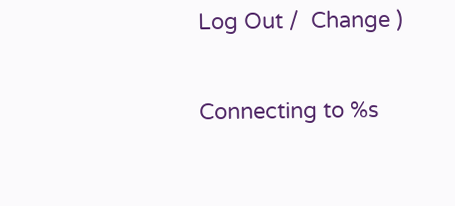Log Out /  Change )

Connecting to %s